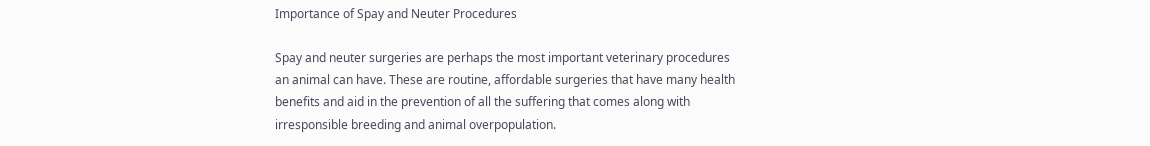Importance of Spay and Neuter Procedures

Spay and neuter surgeries are perhaps the most important veterinary procedures an animal can have. These are routine, affordable surgeries that have many health benefits and aid in the prevention of all the suffering that comes along with irresponsible breeding and animal overpopulation.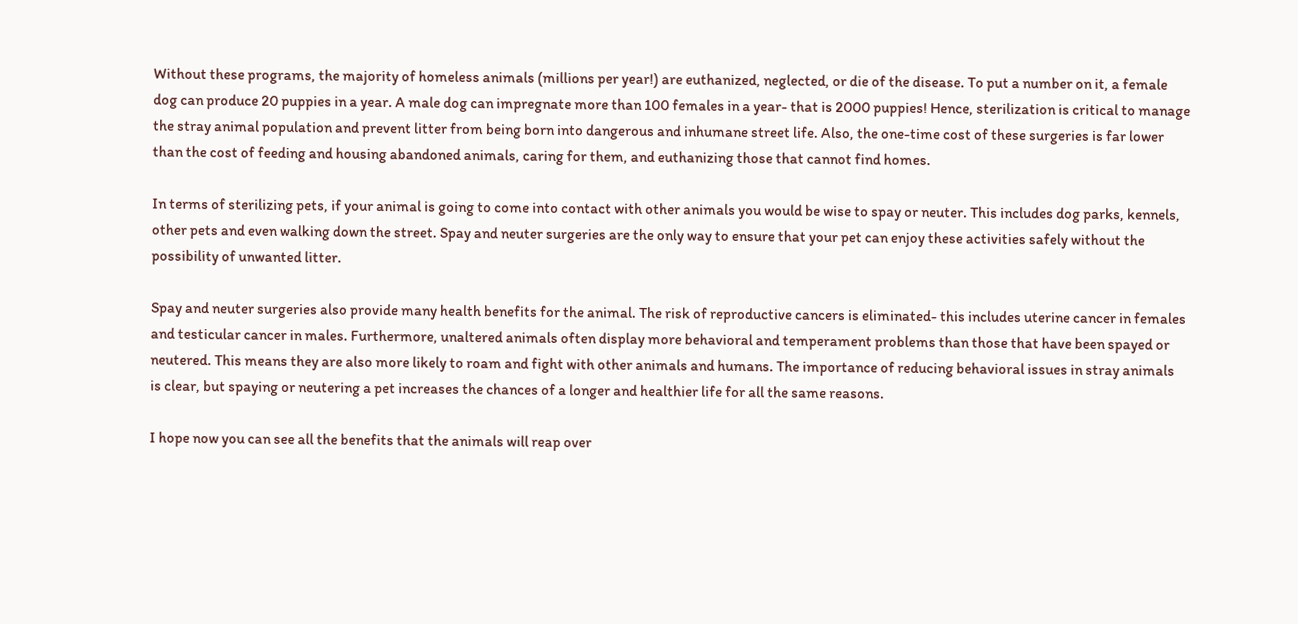Without these programs, the majority of homeless animals (millions per year!) are euthanized, neglected, or die of the disease. To put a number on it, a female dog can produce 20 puppies in a year. A male dog can impregnate more than 100 females in a year- that is 2000 puppies! Hence, sterilization is critical to manage the stray animal population and prevent litter from being born into dangerous and inhumane street life. Also, the one-time cost of these surgeries is far lower than the cost of feeding and housing abandoned animals, caring for them, and euthanizing those that cannot find homes.

In terms of sterilizing pets, if your animal is going to come into contact with other animals you would be wise to spay or neuter. This includes dog parks, kennels, other pets and even walking down the street. Spay and neuter surgeries are the only way to ensure that your pet can enjoy these activities safely without the possibility of unwanted litter.

Spay and neuter surgeries also provide many health benefits for the animal. The risk of reproductive cancers is eliminated- this includes uterine cancer in females and testicular cancer in males. Furthermore, unaltered animals often display more behavioral and temperament problems than those that have been spayed or neutered. This means they are also more likely to roam and fight with other animals and humans. The importance of reducing behavioral issues in stray animals is clear, but spaying or neutering a pet increases the chances of a longer and healthier life for all the same reasons.

I hope now you can see all the benefits that the animals will reap over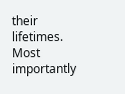their lifetimes. Most importantly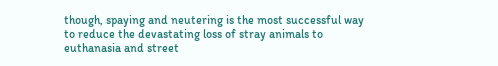though, spaying and neutering is the most successful way to reduce the devastating loss of stray animals to euthanasia and street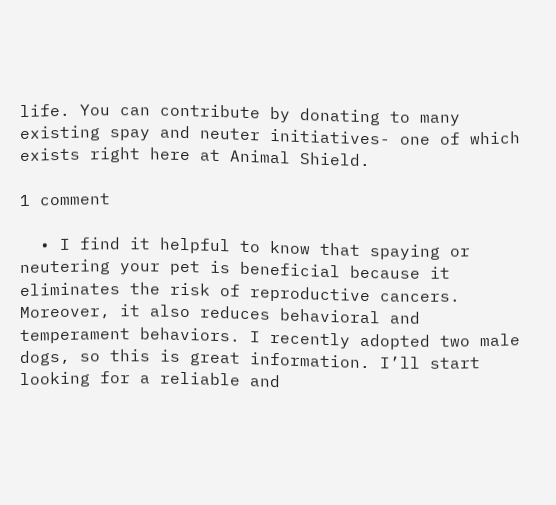life. You can contribute by donating to many existing spay and neuter initiatives- one of which exists right here at Animal Shield.

1 comment

  • I find it helpful to know that spaying or neutering your pet is beneficial because it eliminates the risk of reproductive cancers. Moreover, it also reduces behavioral and temperament behaviors. I recently adopted two male dogs, so this is great information. I’ll start looking for a reliable and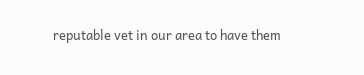reputable vet in our area to have them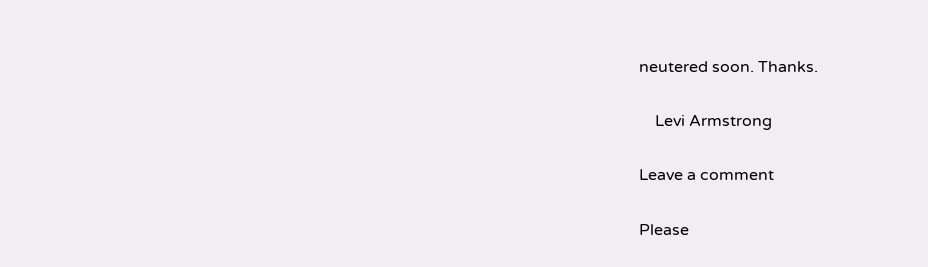neutered soon. Thanks.

    Levi Armstrong

Leave a comment

Please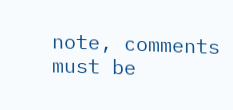note, comments must be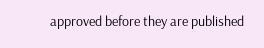approved before they are published